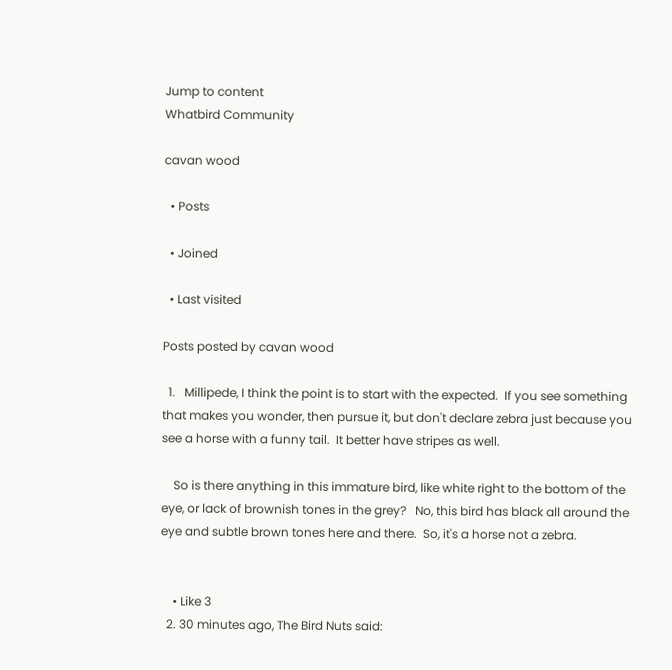Jump to content
Whatbird Community

cavan wood

  • Posts

  • Joined

  • Last visited

Posts posted by cavan wood

  1.   Millipede, I think the point is to start with the expected.  If you see something that makes you wonder, then pursue it, but don't declare zebra just because you see a horse with a funny tail.  It better have stripes as well.

    So is there anything in this immature bird, like white right to the bottom of the eye, or lack of brownish tones in the grey?   No, this bird has black all around the eye and subtle brown tones here and there.  So, it's a horse not a zebra.


    • Like 3
  2. 30 minutes ago, The Bird Nuts said: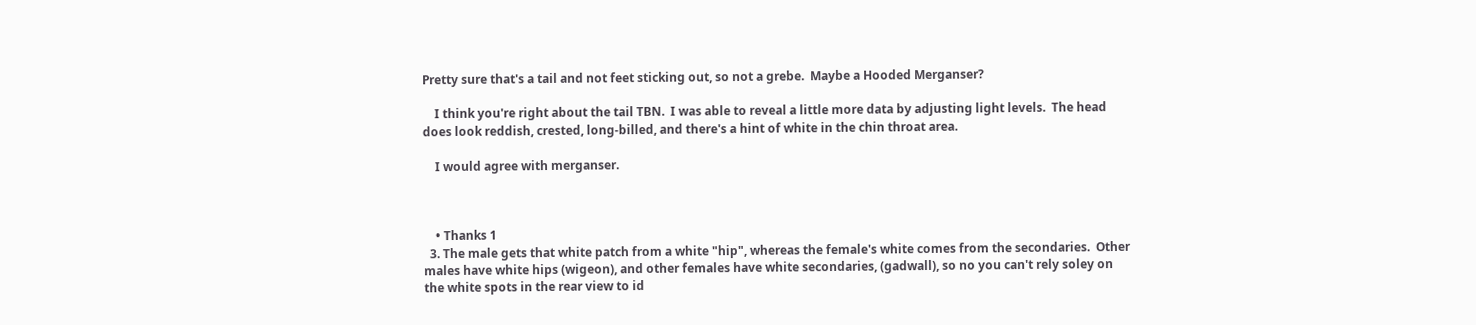Pretty sure that's a tail and not feet sticking out, so not a grebe.  Maybe a Hooded Merganser?

    I think you're right about the tail TBN.  I was able to reveal a little more data by adjusting light levels.  The head does look reddish, crested, long-billed, and there's a hint of white in the chin throat area.

    I would agree with merganser.



    • Thanks 1
  3. The male gets that white patch from a white "hip", whereas the female's white comes from the secondaries.  Other males have white hips (wigeon), and other females have white secondaries, (gadwall), so no you can't rely soley on the white spots in the rear view to id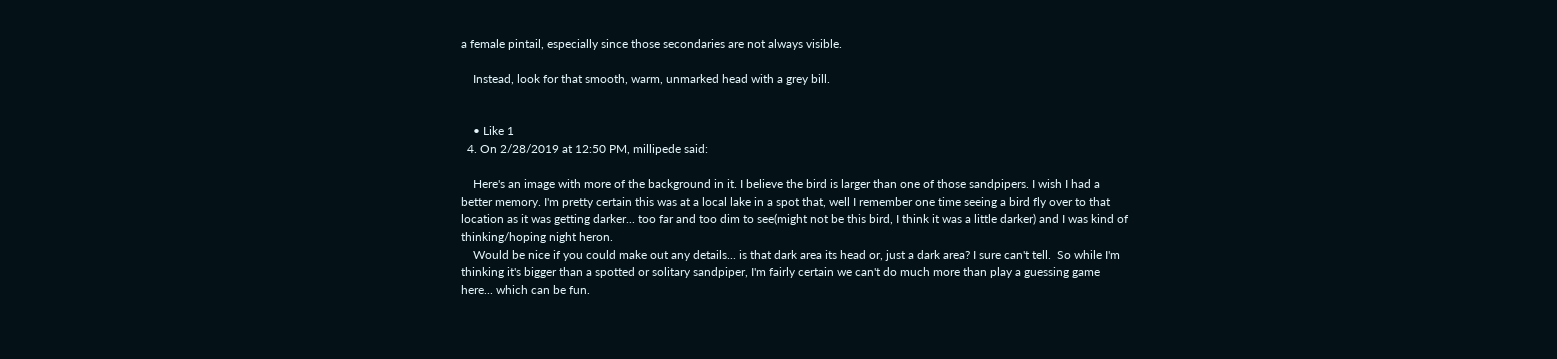a female pintail, especially since those secondaries are not always visible.

    Instead, look for that smooth, warm, unmarked head with a grey bill.


    • Like 1
  4. On 2/28/2019 at 12:50 PM, millipede said:

    Here's an image with more of the background in it. I believe the bird is larger than one of those sandpipers. I wish I had a better memory. I'm pretty certain this was at a local lake in a spot that, well I remember one time seeing a bird fly over to that location as it was getting darker... too far and too dim to see(might not be this bird, I think it was a little darker) and I was kind of thinking/hoping night heron.
    Would be nice if you could make out any details... is that dark area its head or, just a dark area? I sure can't tell.  So while I'm thinking it's bigger than a spotted or solitary sandpiper, I'm fairly certain we can't do much more than play a guessing game here... which can be fun.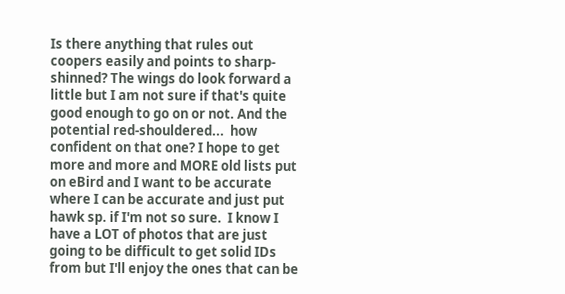Is there anything that rules out coopers easily and points to sharp-shinned? The wings do look forward a little but I am not sure if that's quite good enough to go on or not. And the potential red-shouldered...  how confident on that one? I hope to get more and more and MORE old lists put on eBird and I want to be accurate where I can be accurate and just put hawk sp. if I'm not so sure.  I know I have a LOT of photos that are just going to be difficult to get solid IDs from but I'll enjoy the ones that can be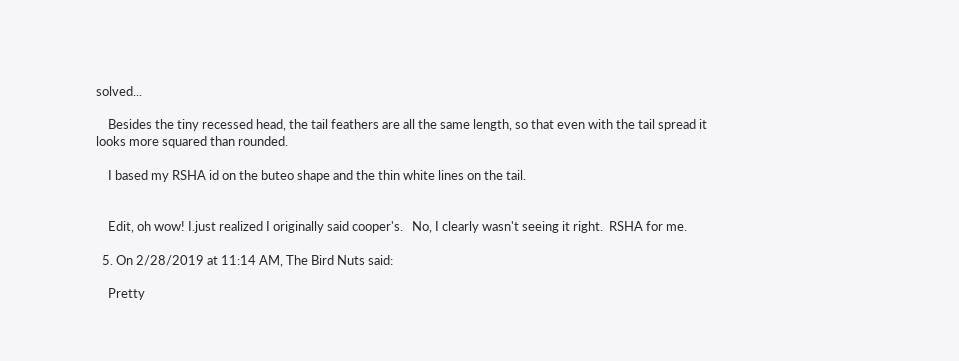solved...

    Besides the tiny recessed head, the tail feathers are all the same length, so that even with the tail spread it looks more squared than rounded.

    I based my RSHA id on the buteo shape and the thin white lines on the tail.


    Edit, oh wow! I.just realized I originally said cooper's.   No, I clearly wasn't seeing it right.  RSHA for me.

  5. On 2/28/2019 at 11:14 AM, The Bird Nuts said:

    Pretty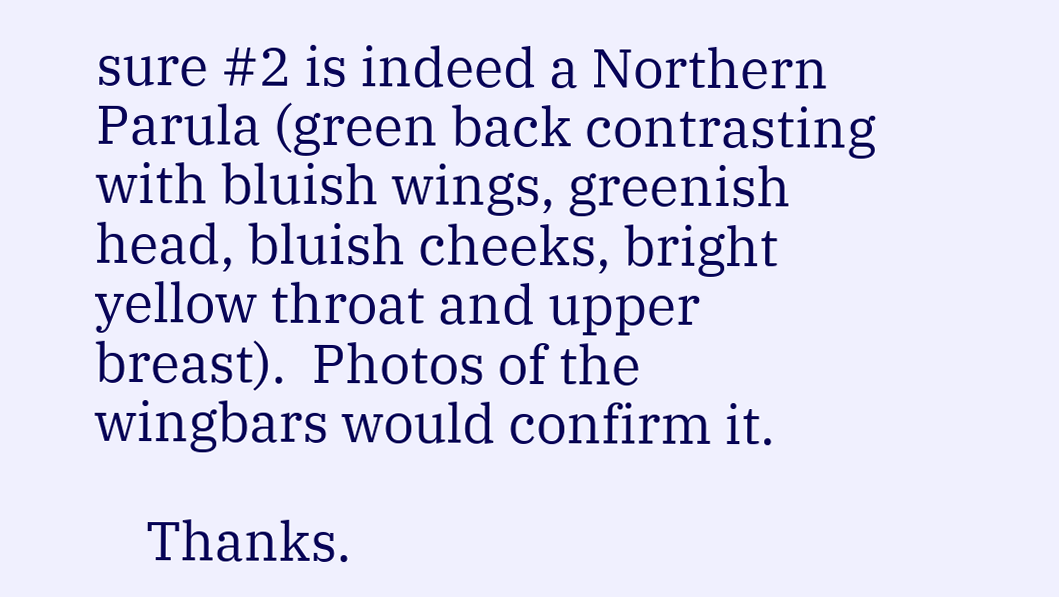sure #2 is indeed a Northern Parula (green back contrasting with bluish wings, greenish head, bluish cheeks, bright yellow throat and upper breast).  Photos of the wingbars would confirm it.

    Thanks.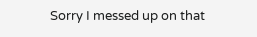Sorry I messed up on that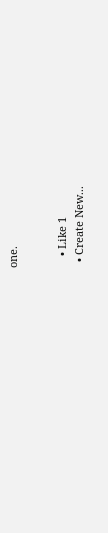one.


    • Like 1
  • Create New...